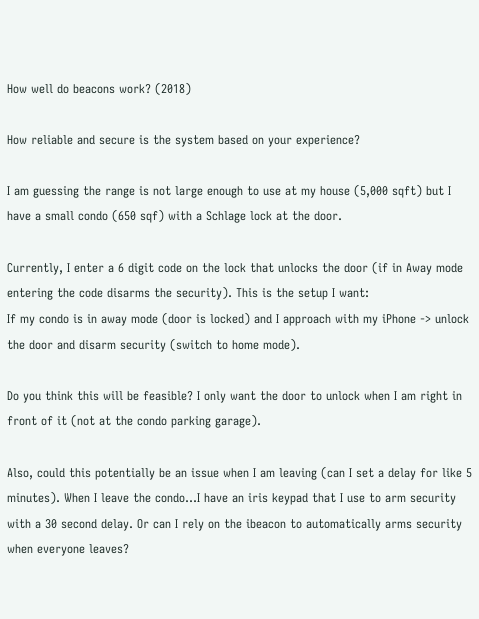How well do beacons work? (2018)

How reliable and secure is the system based on your experience?

I am guessing the range is not large enough to use at my house (5,000 sqft) but I have a small condo (650 sqf) with a Schlage lock at the door.

Currently, I enter a 6 digit code on the lock that unlocks the door (if in Away mode entering the code disarms the security). This is the setup I want:
If my condo is in away mode (door is locked) and I approach with my iPhone -> unlock the door and disarm security (switch to home mode).

Do you think this will be feasible? I only want the door to unlock when I am right in front of it (not at the condo parking garage).

Also, could this potentially be an issue when I am leaving (can I set a delay for like 5 minutes). When I leave the condo…I have an iris keypad that I use to arm security with a 30 second delay. Or can I rely on the ibeacon to automatically arms security when everyone leaves?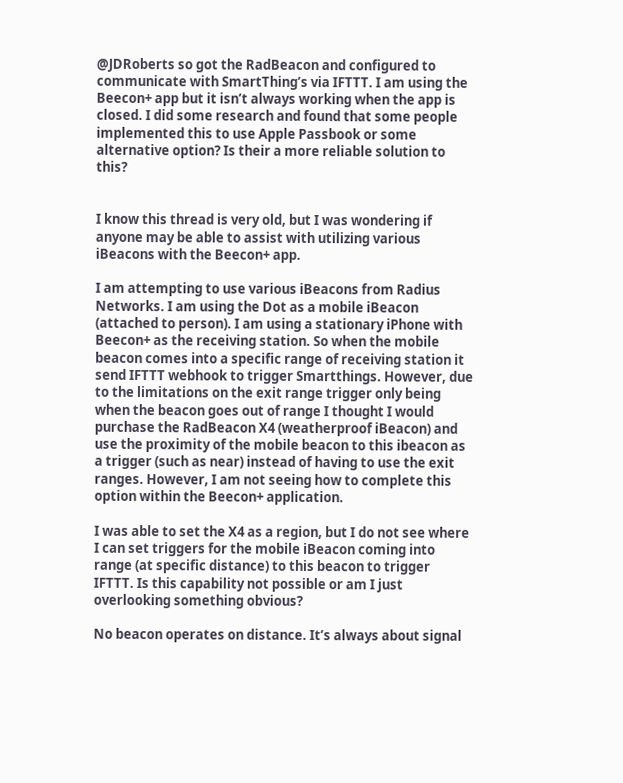@JDRoberts so got the RadBeacon and configured to communicate with SmartThing’s via IFTTT. I am using the Beecon+ app but it isn’t always working when the app is closed. I did some research and found that some people implemented this to use Apple Passbook or some alternative option? Is their a more reliable solution to this?


I know this thread is very old, but I was wondering if anyone may be able to assist with utilizing various iBeacons with the Beecon+ app.

I am attempting to use various iBeacons from Radius Networks. I am using the Dot as a mobile iBeacon (attached to person). I am using a stationary iPhone with Beecon+ as the receiving station. So when the mobile beacon comes into a specific range of receiving station it send IFTTT webhook to trigger Smartthings. However, due to the limitations on the exit range trigger only being when the beacon goes out of range I thought I would purchase the RadBeacon X4 (weatherproof iBeacon) and use the proximity of the mobile beacon to this ibeacon as a trigger (such as near) instead of having to use the exit ranges. However, I am not seeing how to complete this option within the Beecon+ application.

I was able to set the X4 as a region, but I do not see where I can set triggers for the mobile iBeacon coming into range (at specific distance) to this beacon to trigger IFTTT. Is this capability not possible or am I just overlooking something obvious?

No beacon operates on distance. It’s always about signal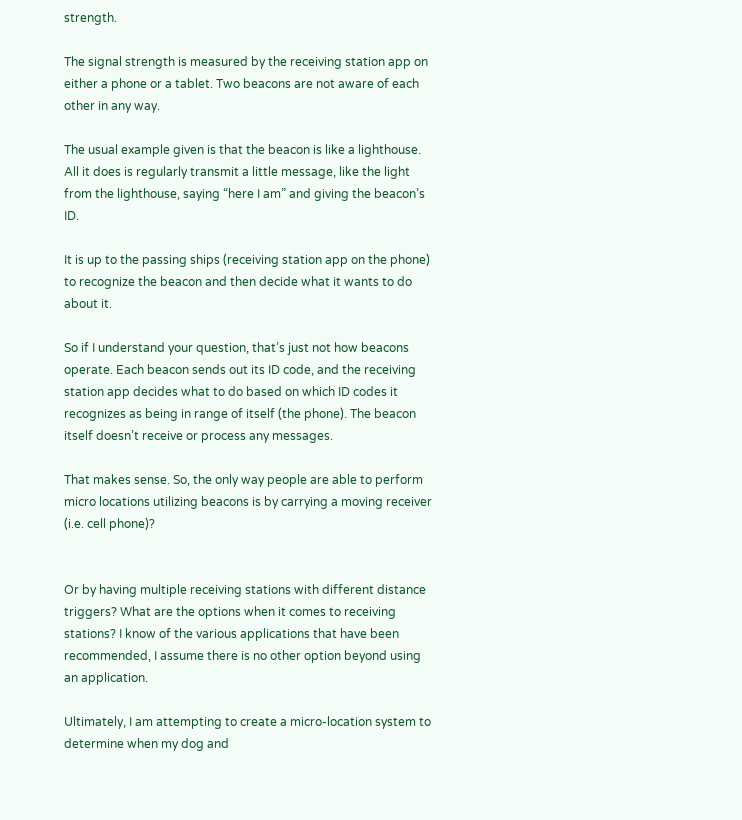strength.

The signal strength is measured by the receiving station app on either a phone or a tablet. Two beacons are not aware of each other in any way.

The usual example given is that the beacon is like a lighthouse. All it does is regularly transmit a little message, like the light from the lighthouse, saying “here I am” and giving the beacon’s ID.

It is up to the passing ships (receiving station app on the phone) to recognize the beacon and then decide what it wants to do about it.

So if I understand your question, that’s just not how beacons operate. Each beacon sends out its ID code, and the receiving station app decides what to do based on which ID codes it recognizes as being in range of itself (the phone). The beacon itself doesn’t receive or process any messages.

That makes sense. So, the only way people are able to perform micro locations utilizing beacons is by carrying a moving receiver (i.e. cell phone)?


Or by having multiple receiving stations with different distance triggers? What are the options when it comes to receiving stations? I know of the various applications that have been recommended, I assume there is no other option beyond using an application.

Ultimately, I am attempting to create a micro-location system to determine when my dog and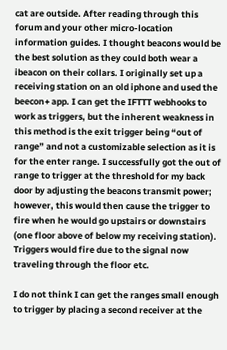cat are outside. After reading through this forum and your other micro-location information guides. I thought beacons would be the best solution as they could both wear a ibeacon on their collars. I originally set up a receiving station on an old iphone and used the beecon+ app. I can get the IFTTT webhooks to work as triggers, but the inherent weakness in this method is the exit trigger being “out of range” and not a customizable selection as it is for the enter range. I successfully got the out of range to trigger at the threshold for my back door by adjusting the beacons transmit power; however, this would then cause the trigger to fire when he would go upstairs or downstairs (one floor above of below my receiving station). Triggers would fire due to the signal now traveling through the floor etc.

I do not think I can get the ranges small enough to trigger by placing a second receiver at the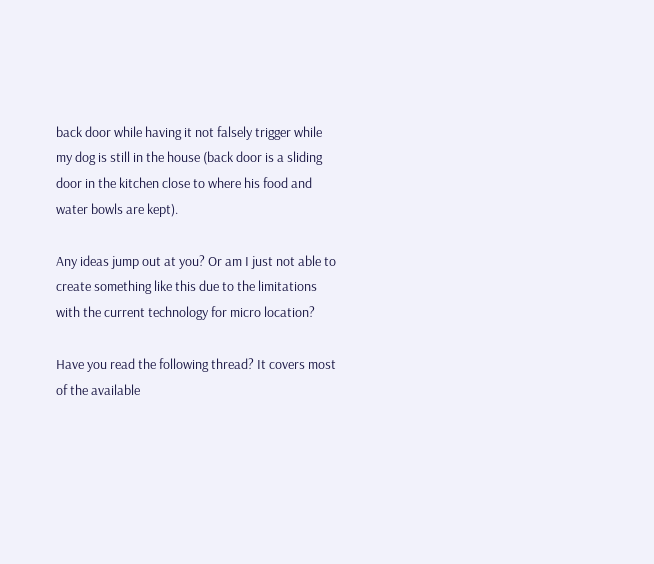back door while having it not falsely trigger while my dog is still in the house (back door is a sliding door in the kitchen close to where his food and water bowls are kept).

Any ideas jump out at you? Or am I just not able to create something like this due to the limitations with the current technology for micro location?

Have you read the following thread? It covers most of the available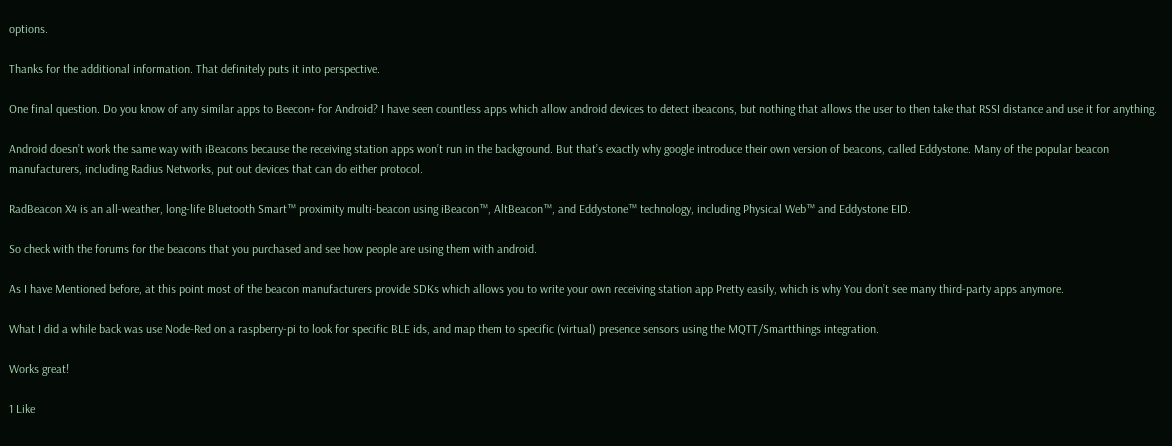options.

Thanks for the additional information. That definitely puts it into perspective.

One final question. Do you know of any similar apps to Beecon+ for Android? I have seen countless apps which allow android devices to detect ibeacons, but nothing that allows the user to then take that RSSI distance and use it for anything.

Android doesn’t work the same way with iBeacons because the receiving station apps won’t run in the background. But that’s exactly why google introduce their own version of beacons, called Eddystone. Many of the popular beacon manufacturers, including Radius Networks, put out devices that can do either protocol.

RadBeacon X4 is an all-weather, long-life Bluetooth Smart™ proximity multi-beacon using iBeacon™, AltBeacon™, and Eddystone™ technology, including Physical Web™ and Eddystone EID.

So check with the forums for the beacons that you purchased and see how people are using them with android.

As I have Mentioned before, at this point most of the beacon manufacturers provide SDKs which allows you to write your own receiving station app Pretty easily, which is why You don’t see many third-party apps anymore.

What I did a while back was use Node-Red on a raspberry-pi to look for specific BLE ids, and map them to specific (virtual) presence sensors using the MQTT/Smartthings integration.

Works great!

1 Like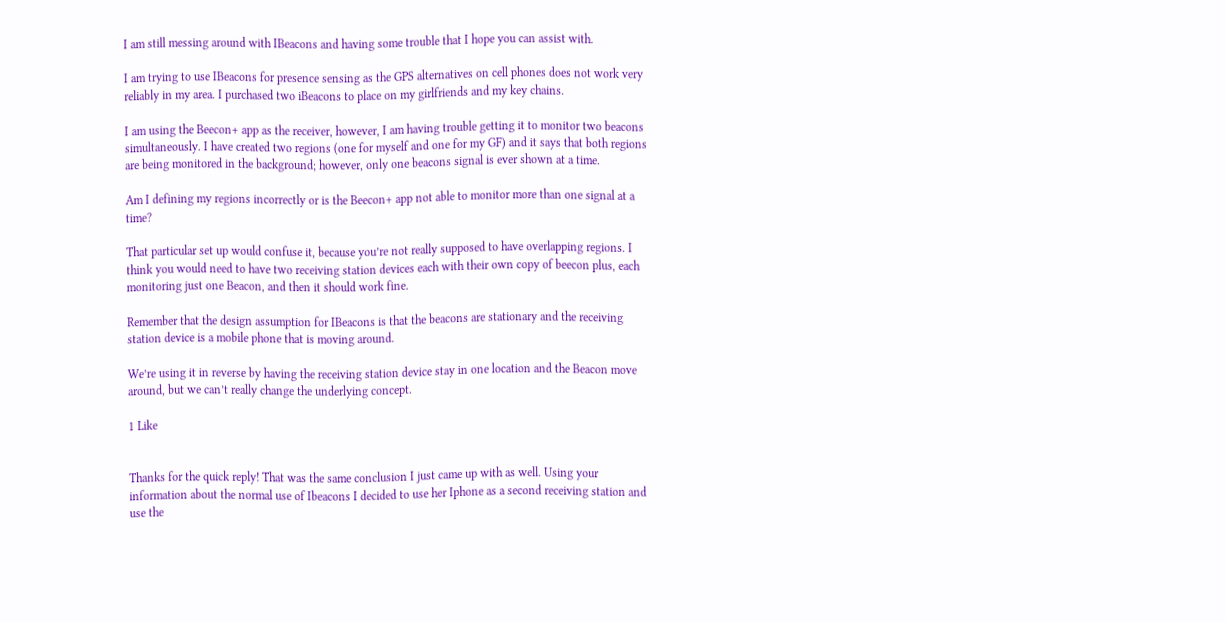I am still messing around with IBeacons and having some trouble that I hope you can assist with.

I am trying to use IBeacons for presence sensing as the GPS alternatives on cell phones does not work very reliably in my area. I purchased two iBeacons to place on my girlfriends and my key chains.

I am using the Beecon+ app as the receiver, however, I am having trouble getting it to monitor two beacons simultaneously. I have created two regions (one for myself and one for my GF) and it says that both regions are being monitored in the background; however, only one beacons signal is ever shown at a time.

Am I defining my regions incorrectly or is the Beecon+ app not able to monitor more than one signal at a time?

That particular set up would confuse it, because you’re not really supposed to have overlapping regions. I think you would need to have two receiving station devices each with their own copy of beecon plus, each monitoring just one Beacon, and then it should work fine.

Remember that the design assumption for IBeacons is that the beacons are stationary and the receiving station device is a mobile phone that is moving around.

We’re using it in reverse by having the receiving station device stay in one location and the Beacon move around, but we can’t really change the underlying concept.

1 Like


Thanks for the quick reply! That was the same conclusion I just came up with as well. Using your information about the normal use of Ibeacons I decided to use her Iphone as a second receiving station and use the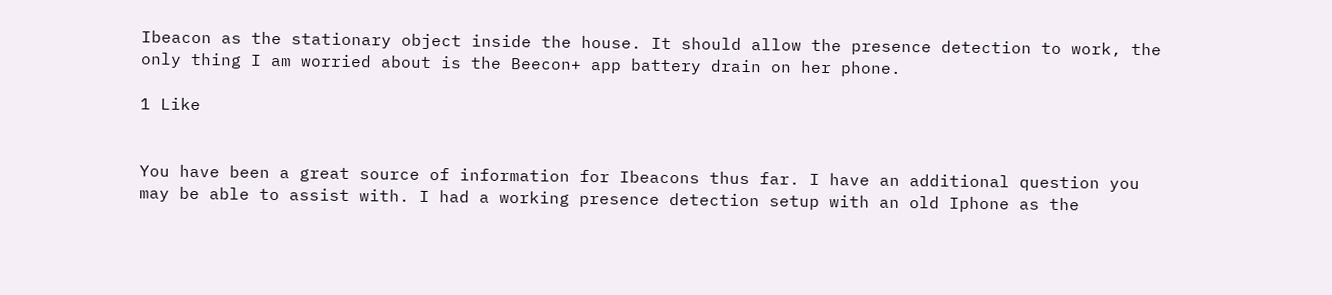Ibeacon as the stationary object inside the house. It should allow the presence detection to work, the only thing I am worried about is the Beecon+ app battery drain on her phone.

1 Like


You have been a great source of information for Ibeacons thus far. I have an additional question you may be able to assist with. I had a working presence detection setup with an old Iphone as the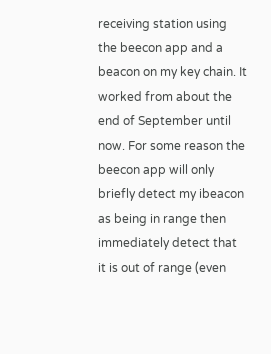receiving station using the beecon app and a beacon on my key chain. It worked from about the end of September until now. For some reason the beecon app will only briefly detect my ibeacon as being in range then immediately detect that it is out of range (even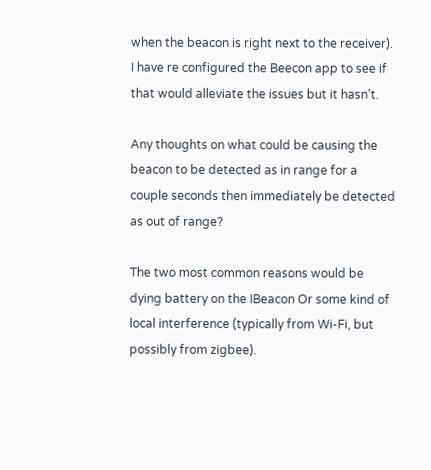when the beacon is right next to the receiver). I have re configured the Beecon app to see if that would alleviate the issues but it hasn’t.

Any thoughts on what could be causing the beacon to be detected as in range for a couple seconds then immediately be detected as out of range?

The two most common reasons would be dying battery on the IBeacon Or some kind of local interference (typically from Wi-Fi, but possibly from zigbee).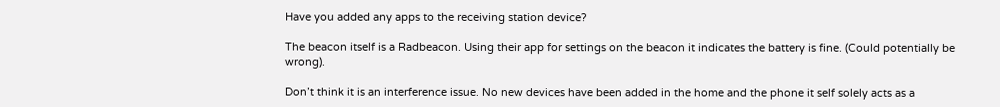Have you added any apps to the receiving station device?

The beacon itself is a Radbeacon. Using their app for settings on the beacon it indicates the battery is fine. (Could potentially be wrong).

Don’t think it is an interference issue. No new devices have been added in the home and the phone it self solely acts as a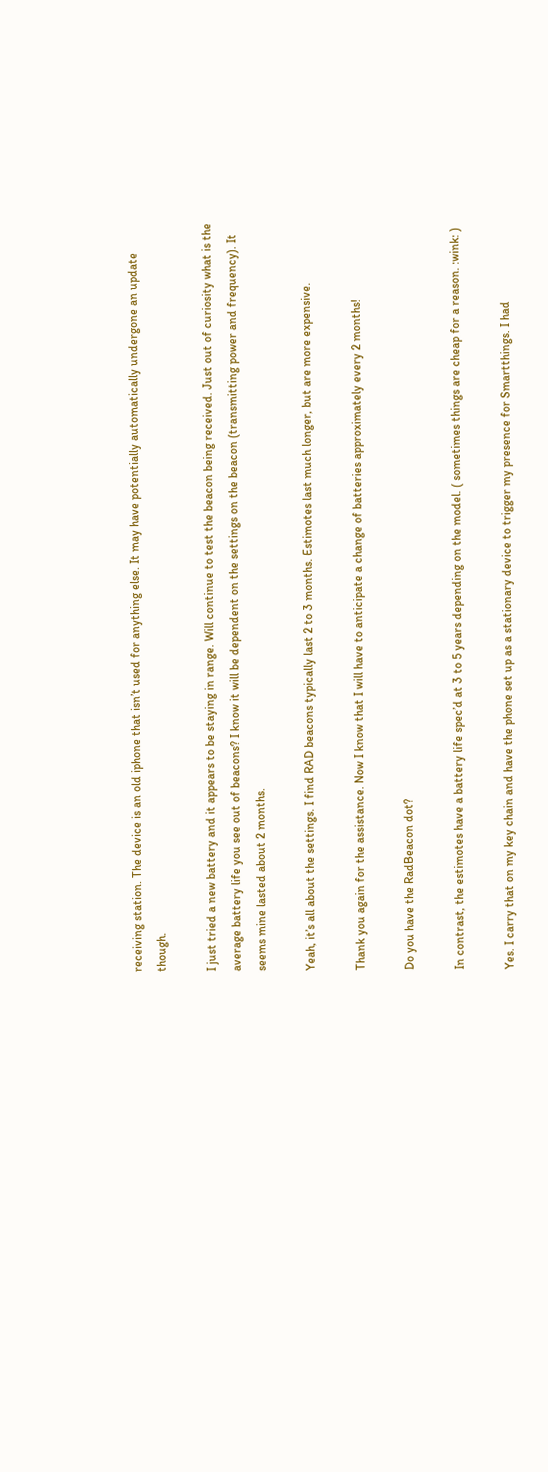receiving station. The device is an old iphone that isn’t used for anything else. It may have potentially automatically undergone an update though.

I just tried a new battery and it appears to be staying in range. Will continue to test the beacon being received. Just out of curiosity what is the average battery life you see out of beacons? I know it will be dependent on the settings on the beacon (transmitting power and frequency). It seems mine lasted about 2 months.

Yeah, it’s all about the settings. I find RAD beacons typically last 2 to 3 months. Estimotes last much longer, but are more expensive.

Thank you again for the assistance. Now I know that I will have to anticipate a change of batteries approximately every 2 months!

Do you have the RadBeacon dot?

In contrast, the estimotes have a battery life spec’d at 3 to 5 years depending on the model. ( sometimes things are cheap for a reason. :wink: )

Yes. I carry that on my key chain and have the phone set up as a stationary device to trigger my presence for Smartthings. I had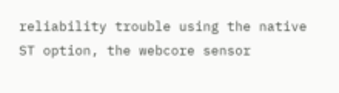reliability trouble using the native ST option, the webcore sensor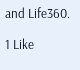and Life360.

1 Like